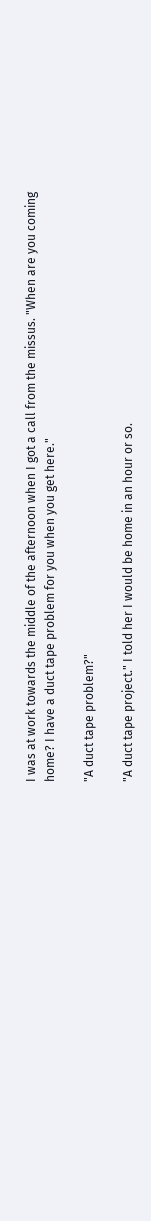I was at work towards the middle of the afternoon when I got a call from the missus. "When are you coming home? I have a duct tape problem for you when you get here."

"A duct tape problem?"

"A duct tape project." I told her I would be home in an hour or so.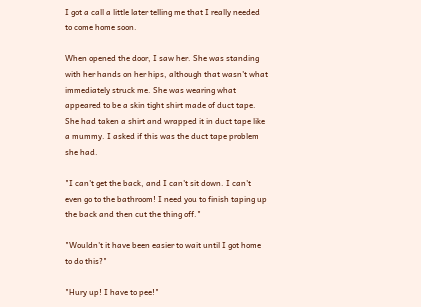I got a call a little later telling me that I really needed to come home soon.

When opened the door, I saw her. She was standing with her hands on her hips, although that wasn't what immediately struck me. She was wearing what appeared to be a skin tight shirt made of duct tape. She had taken a shirt and wrapped it in duct tape like a mummy. I asked if this was the duct tape problem she had.

"I can't get the back, and I can't sit down. I can't even go to the bathroom! I need you to finish taping up the back and then cut the thing off."

"Wouldn't it have been easier to wait until I got home to do this?"

"Hury up! I have to pee!"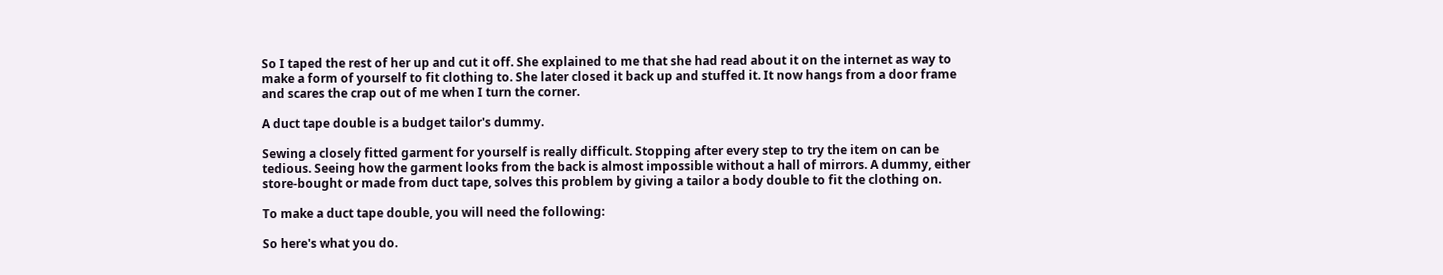So I taped the rest of her up and cut it off. She explained to me that she had read about it on the internet as way to make a form of yourself to fit clothing to. She later closed it back up and stuffed it. It now hangs from a door frame and scares the crap out of me when I turn the corner.

A duct tape double is a budget tailor's dummy.

Sewing a closely fitted garment for yourself is really difficult. Stopping after every step to try the item on can be tedious. Seeing how the garment looks from the back is almost impossible without a hall of mirrors. A dummy, either store-bought or made from duct tape, solves this problem by giving a tailor a body double to fit the clothing on.

To make a duct tape double, you will need the following:

So here's what you do.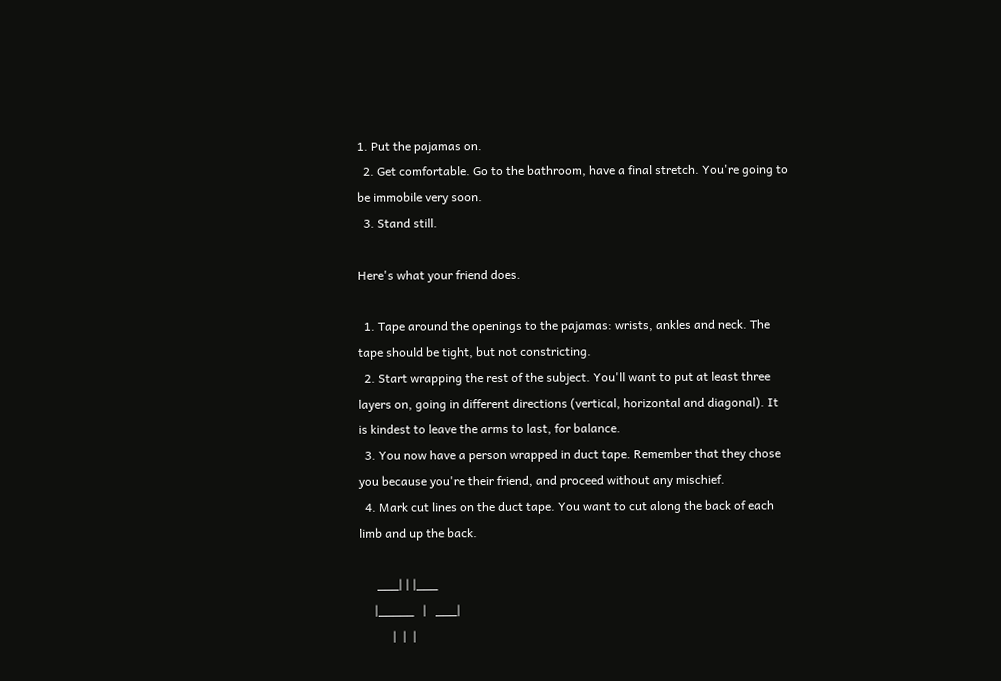1. Put the pajamas on.
  2. Get comfortable. Go to the bathroom, have a final stretch. You're going to be immobile very soon.
  3. Stand still.

Here's what your friend does.

  1. Tape around the openings to the pajamas: wrists, ankles and neck. The tape should be tight, but not constricting.
  2. Start wrapping the rest of the subject. You'll want to put at least three layers on, going in different directions (vertical, horizontal and diagonal). It is kindest to leave the arms to last, for balance.
  3. You now have a person wrapped in duct tape. Remember that they chose you because you're their friend, and proceed without any mischief.
  4. Mark cut lines on the duct tape. You want to cut along the back of each limb and up the back.

      ___| | |___
     |_____   |   ___|
           |  |  |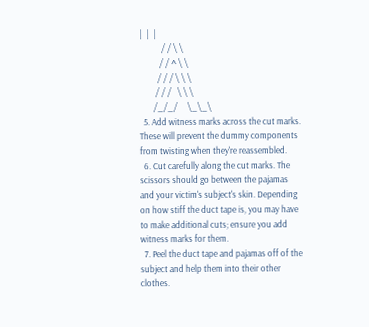|  |  |
           / / \ \
          / / ^ \ \
         / / / \ \ \
        / / /   \ \ \
       /_/_/     \_\_\
  5. Add witness marks across the cut marks. These will prevent the dummy components from twisting when they're reassembled.
  6. Cut carefully along the cut marks. The scissors should go between the pajamas and your victim's subject's skin. Depending on how stiff the duct tape is, you may have to make additional cuts; ensure you add witness marks for them.
  7. Peel the duct tape and pajamas off of the subject and help them into their other clothes.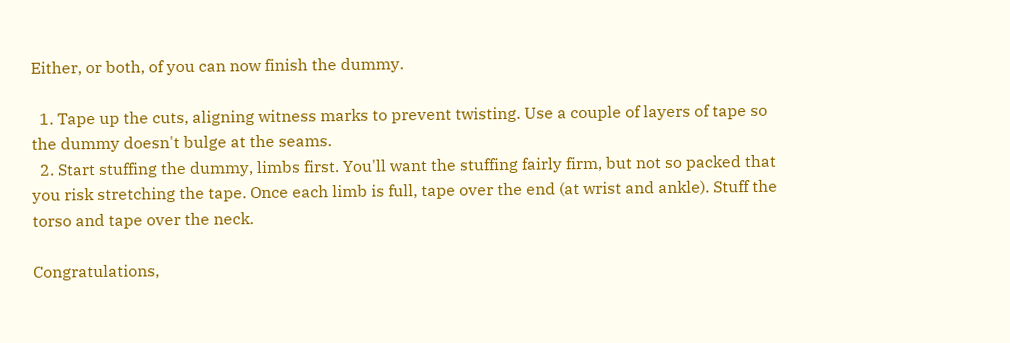Either, or both, of you can now finish the dummy.

  1. Tape up the cuts, aligning witness marks to prevent twisting. Use a couple of layers of tape so the dummy doesn't bulge at the seams.
  2. Start stuffing the dummy, limbs first. You'll want the stuffing fairly firm, but not so packed that you risk stretching the tape. Once each limb is full, tape over the end (at wrist and ankle). Stuff the torso and tape over the neck.

Congratulations,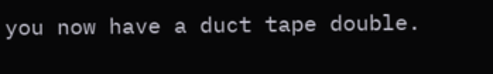you now have a duct tape double.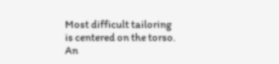Most difficult tailoring is centered on the torso. An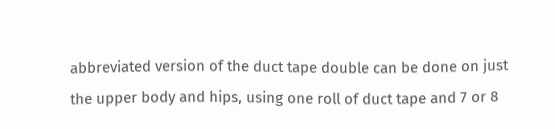abbreviated version of the duct tape double can be done on just the upper body and hips, using one roll of duct tape and 7 or 8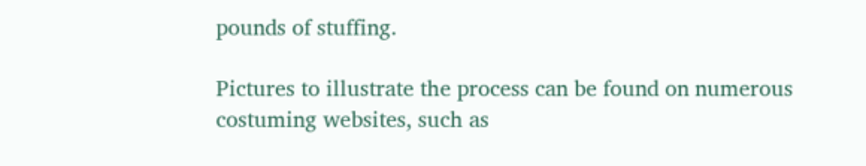pounds of stuffing.

Pictures to illustrate the process can be found on numerous costuming websites, such as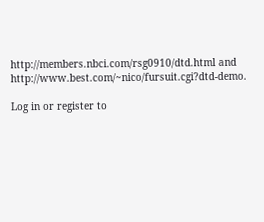http://members.nbci.com/rsg0910/dtd.html and http://www.best.com/~nico/fursuit.cgi?dtd-demo.

Log in or register to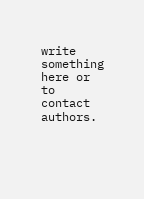write something here or to contact authors.